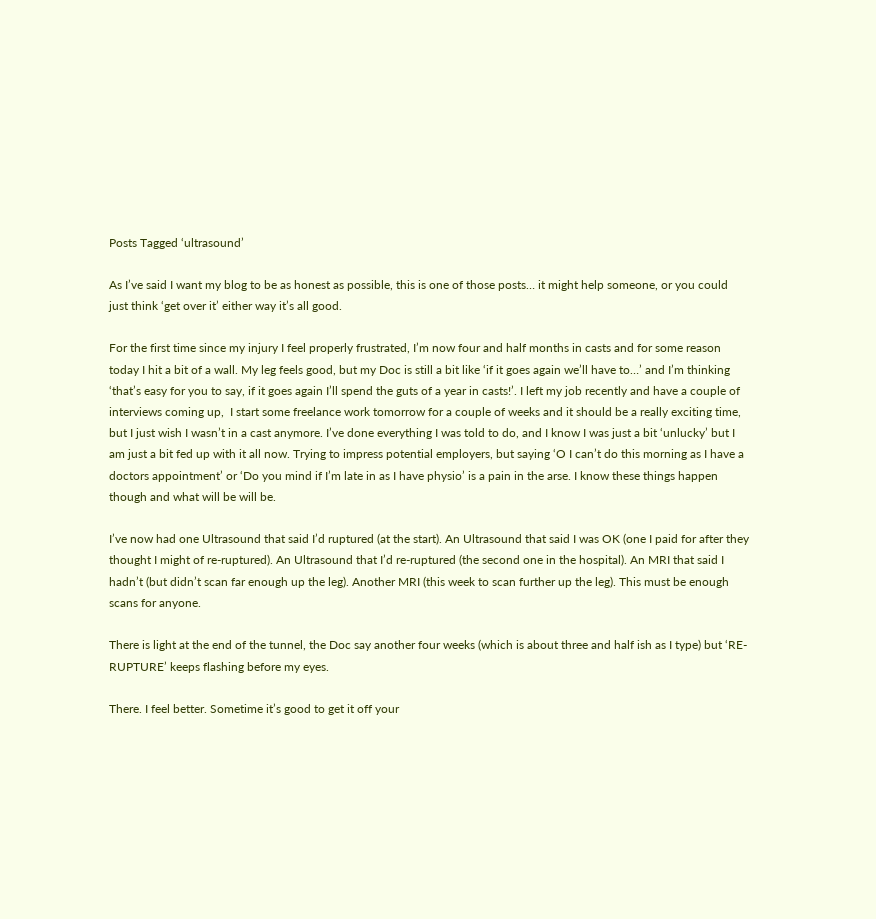Posts Tagged ‘ultrasound’

As I’ve said I want my blog to be as honest as possible, this is one of those posts… it might help someone, or you could just think ‘get over it’ either way it’s all good.

For the first time since my injury I feel properly frustrated, I’m now four and half months in casts and for some reason today I hit a bit of a wall. My leg feels good, but my Doc is still a bit like ‘if it goes again we’ll have to…’ and I’m thinking ‘that’s easy for you to say, if it goes again I’ll spend the guts of a year in casts!’. I left my job recently and have a couple of interviews coming up,  I start some freelance work tomorrow for a couple of weeks and it should be a really exciting time, but I just wish I wasn’t in a cast anymore. I’ve done everything I was told to do, and I know I was just a bit ‘unlucky’ but I am just a bit fed up with it all now. Trying to impress potential employers, but saying ‘O I can’t do this morning as I have a doctors appointment’ or ‘Do you mind if I’m late in as I have physio’ is a pain in the arse. I know these things happen though and what will be will be.

I’ve now had one Ultrasound that said I’d ruptured (at the start). An Ultrasound that said I was OK (one I paid for after they thought I might of re-ruptured). An Ultrasound that I’d re-ruptured (the second one in the hospital). An MRI that said I hadn’t (but didn’t scan far enough up the leg). Another MRI (this week to scan further up the leg). This must be enough scans for anyone.

There is light at the end of the tunnel, the Doc say another four weeks (which is about three and half ish as I type) but ‘RE-RUPTURE’ keeps flashing before my eyes.

There. I feel better. Sometime it’s good to get it off your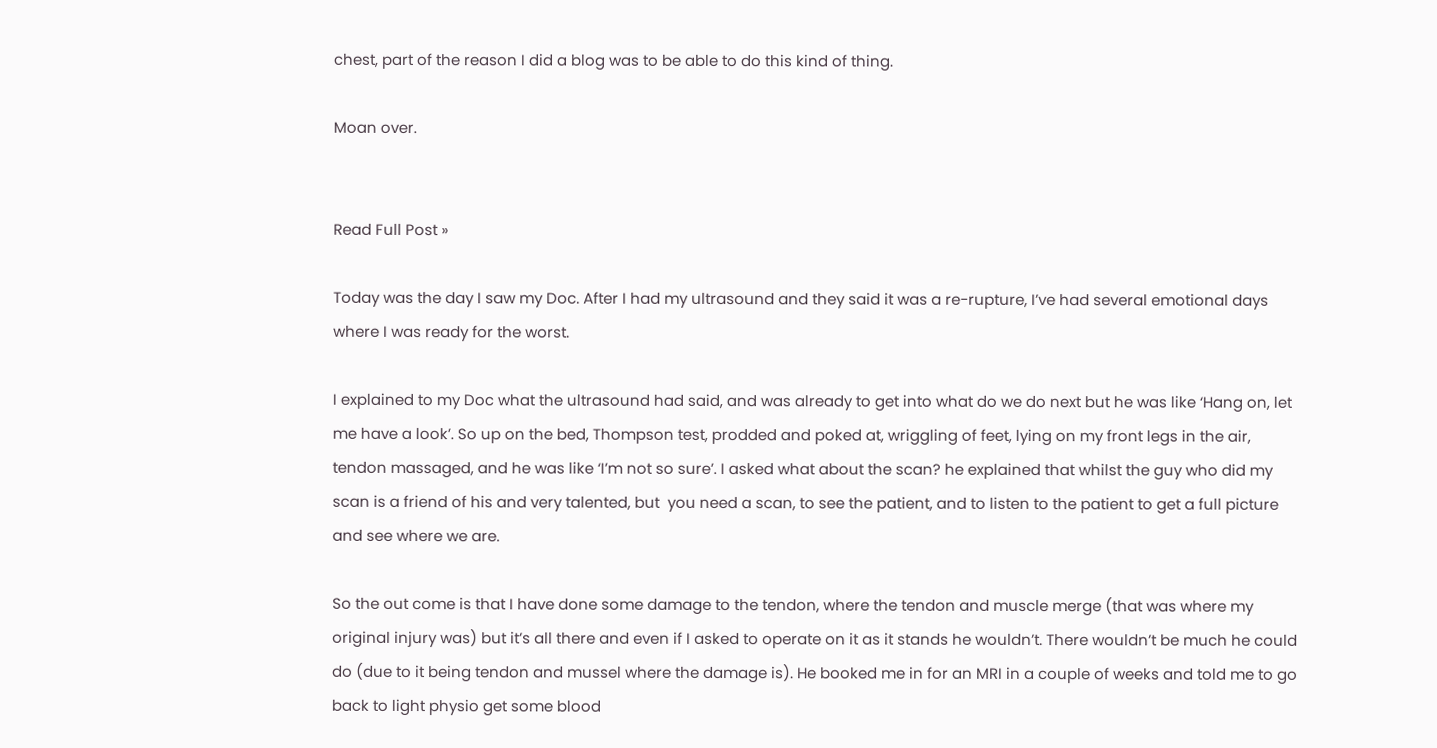chest, part of the reason I did a blog was to be able to do this kind of thing.

Moan over.


Read Full Post »

Today was the day I saw my Doc. After I had my ultrasound and they said it was a re-rupture, I’ve had several emotional days where I was ready for the worst.

I explained to my Doc what the ultrasound had said, and was already to get into what do we do next but he was like ‘Hang on, let me have a look’. So up on the bed, Thompson test, prodded and poked at, wriggling of feet, lying on my front legs in the air, tendon massaged, and he was like ‘I’m not so sure’. I asked what about the scan? he explained that whilst the guy who did my scan is a friend of his and very talented, but  you need a scan, to see the patient, and to listen to the patient to get a full picture and see where we are.

So the out come is that I have done some damage to the tendon, where the tendon and muscle merge (that was where my original injury was) but it’s all there and even if I asked to operate on it as it stands he wouldn’t. There wouldn’t be much he could do (due to it being tendon and mussel where the damage is). He booked me in for an MRI in a couple of weeks and told me to go back to light physio get some blood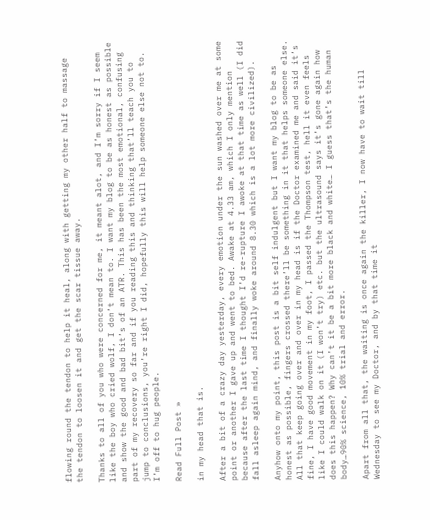flowing round the tendon to help it heal, along with getting my other half to massage the tendon to loosen it and get the scar tissue away.

Thanks to all of you who were concerned for me, it meant alot, and I’m sorry if I seem like the boy who cried wolf, I don’t mean to. I want my blog to be as honest as possible and show the good and bad bit’s of an ATR. This has been the most emotional, confusing part of my recovery so far and if you reading this and thinking that’ll teach you to jump to conclusions, you’re right I did, hopefully this will help someone else not to. I’m off to hug people.

Read Full Post »

in my head that is.

After a bit of a crazy day yesterday, every emotion under the sun washed over me at some point or another I gave up and went to bed. Awake at 4.33 am, which I only mention because after the last time I thought I’d re-rupture I awoke at that time as well (I did fall asleep again mind, and finally woke around 8.30 which is a lot more civilized).

Anyhow onto my point, this post is a bit self indulgent but I want my blog to be as honest as possible, fingers crossed there’ll be something in it that helps someone else. All that keep going over and over in my head is if the Doctor examined me and said it’s fine, I have good movement in my foot, I passed the Thompson test, hell it even feels like I could walk on it (I won’t try) etc. but the ultrasound says it’s gone again how does this happen? Why can’t it be a bit more black and white… I guess that’s the human body…90% science, 10% trial and error.

Apart from all that, the waiting is once again the killer, I now have to wait till Wednesday to see my Doctor, and by that time it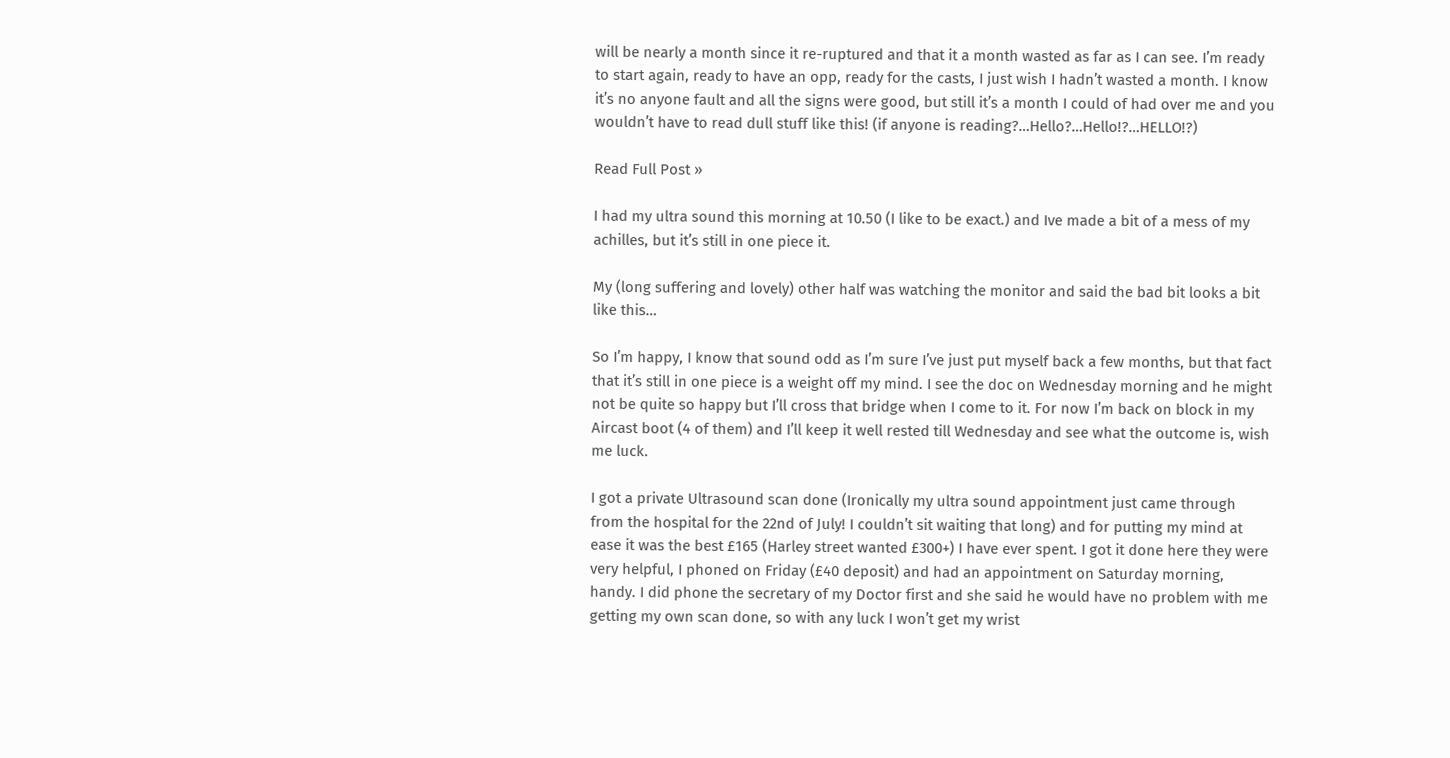will be nearly a month since it re-ruptured and that it a month wasted as far as I can see. I’m ready to start again, ready to have an opp, ready for the casts, I just wish I hadn’t wasted a month. I know it’s no anyone fault and all the signs were good, but still it’s a month I could of had over me and you wouldn’t have to read dull stuff like this! (if anyone is reading?…Hello?…Hello!?…HELLO!?)

Read Full Post »

I had my ultra sound this morning at 10.50 (I like to be exact.) and Ive made a bit of a mess of my achilles, but it’s still in one piece it.

My (long suffering and lovely) other half was watching the monitor and said the bad bit looks a bit like this…

So I’m happy, I know that sound odd as I’m sure I’ve just put myself back a few months, but that fact that it’s still in one piece is a weight off my mind. I see the doc on Wednesday morning and he might not be quite so happy but I’ll cross that bridge when I come to it. For now I’m back on block in my Aircast boot (4 of them) and I’ll keep it well rested till Wednesday and see what the outcome is, wish me luck.

I got a private Ultrasound scan done (Ironically my ultra sound appointment just came through from the hospital for the 22nd of July! I couldn’t sit waiting that long) and for putting my mind at ease it was the best £165 (Harley street wanted £300+) I have ever spent. I got it done here they were very helpful, I phoned on Friday (£40 deposit) and had an appointment on Saturday morning, handy. I did phone the secretary of my Doctor first and she said he would have no problem with me getting my own scan done, so with any luck I won’t get my wrist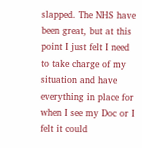slapped. The NHS have been great, but at this point I just felt I need to take charge of my situation and have everything in place for when I see my Doc or I felt it could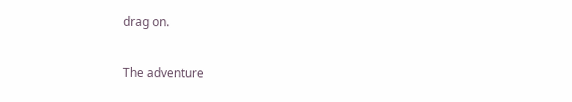drag on.

The adventure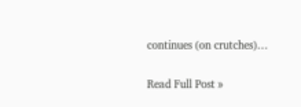continues (on crutches)…

Read Full Post »